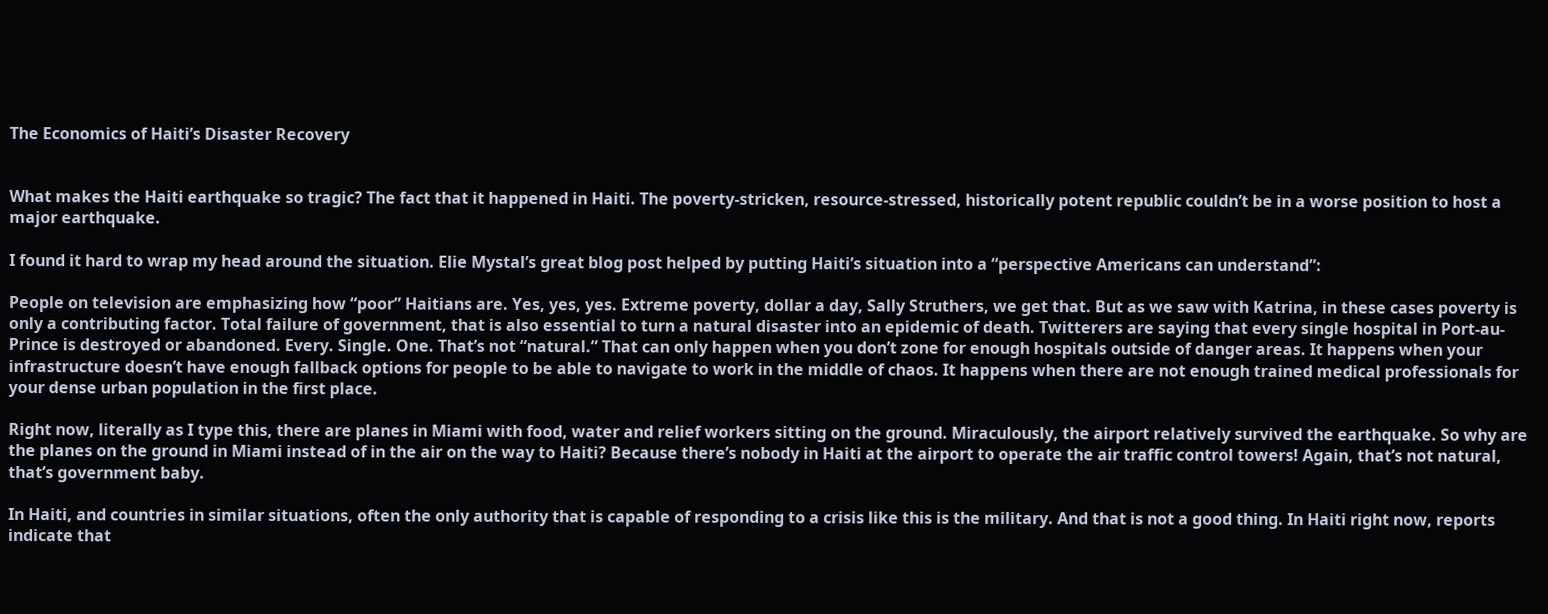The Economics of Haiti’s Disaster Recovery


What makes the Haiti earthquake so tragic? The fact that it happened in Haiti. The poverty-stricken, resource-stressed, historically potent republic couldn’t be in a worse position to host a major earthquake.

I found it hard to wrap my head around the situation. Elie Mystal’s great blog post helped by putting Haiti’s situation into a “perspective Americans can understand”:

People on television are emphasizing how “poor” Haitians are. Yes, yes, yes. Extreme poverty, dollar a day, Sally Struthers, we get that. But as we saw with Katrina, in these cases poverty is only a contributing factor. Total failure of government, that is also essential to turn a natural disaster into an epidemic of death. Twitterers are saying that every single hospital in Port-au-Prince is destroyed or abandoned. Every. Single. One. That’s not “natural.” That can only happen when you don’t zone for enough hospitals outside of danger areas. It happens when your infrastructure doesn’t have enough fallback options for people to be able to navigate to work in the middle of chaos. It happens when there are not enough trained medical professionals for your dense urban population in the first place.

Right now, literally as I type this, there are planes in Miami with food, water and relief workers sitting on the ground. Miraculously, the airport relatively survived the earthquake. So why are the planes on the ground in Miami instead of in the air on the way to Haiti? Because there’s nobody in Haiti at the airport to operate the air traffic control towers! Again, that’s not natural, that’s government baby.

In Haiti, and countries in similar situations, often the only authority that is capable of responding to a crisis like this is the military. And that is not a good thing. In Haiti right now, reports indicate that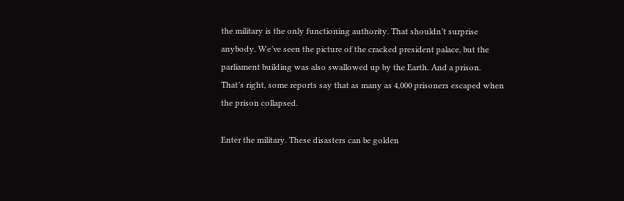the military is the only functioning authority. That shouldn’t surprise anybody. We’ve seen the picture of the cracked president palace, but the parliament building was also swallowed up by the Earth. And a prison. That’s right, some reports say that as many as 4,000 prisoners escaped when the prison collapsed.

Enter the military. These disasters can be golden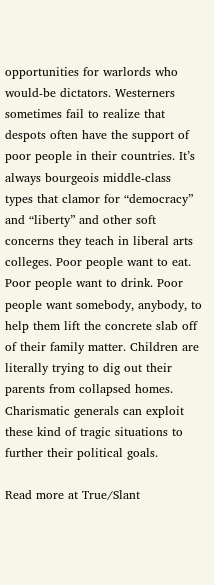opportunities for warlords who would-be dictators. Westerners sometimes fail to realize that despots often have the support of poor people in their countries. It’s always bourgeois middle-class types that clamor for “democracy” and “liberty” and other soft concerns they teach in liberal arts colleges. Poor people want to eat. Poor people want to drink. Poor people want somebody, anybody, to help them lift the concrete slab off of their family matter. Children are literally trying to dig out their parents from collapsed homes. Charismatic generals can exploit these kind of tragic situations to further their political goals.

Read more at True/Slant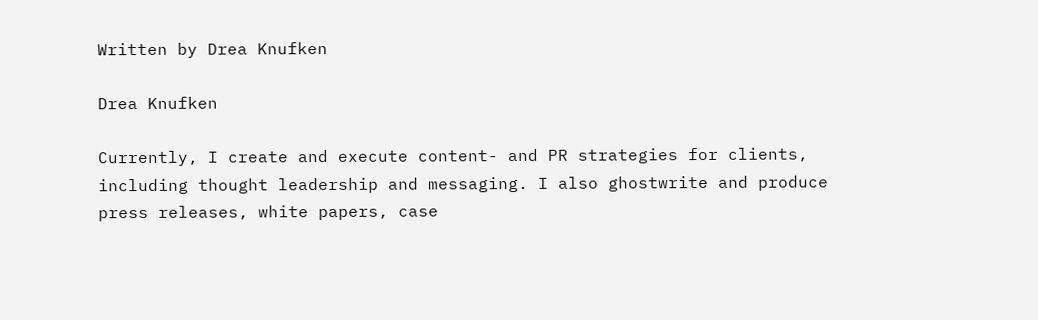Written by Drea Knufken

Drea Knufken

Currently, I create and execute content- and PR strategies for clients, including thought leadership and messaging. I also ghostwrite and produce press releases, white papers, case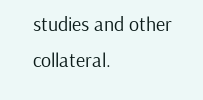studies and other collateral.